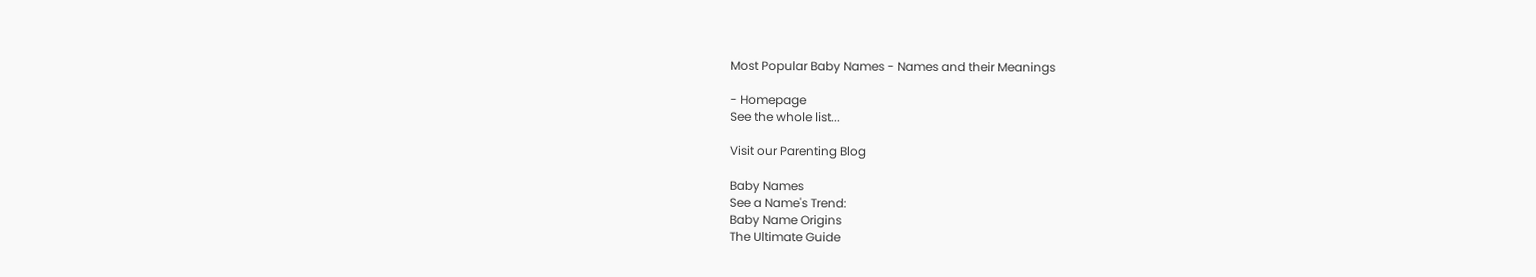Most Popular Baby Names - Names and their Meanings

- Homepage
See the whole list...

Visit our Parenting Blog

Baby Names
See a Name's Trend:
Baby Name Origins
The Ultimate Guide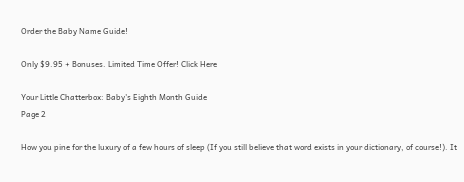Order the Baby Name Guide!

Only $9.95 + Bonuses. Limited Time Offer! Click Here

Your Little Chatterbox: Baby's Eighth Month Guide
Page 2

How you pine for the luxury of a few hours of sleep (If you still believe that word exists in your dictionary, of course!). It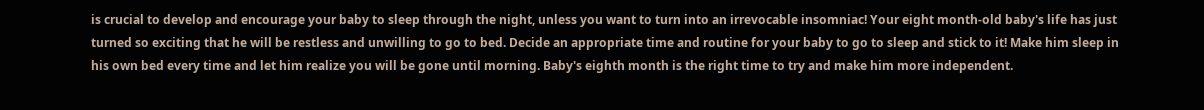is crucial to develop and encourage your baby to sleep through the night, unless you want to turn into an irrevocable insomniac! Your eight month-old baby's life has just turned so exciting that he will be restless and unwilling to go to bed. Decide an appropriate time and routine for your baby to go to sleep and stick to it! Make him sleep in his own bed every time and let him realize you will be gone until morning. Baby's eighth month is the right time to try and make him more independent.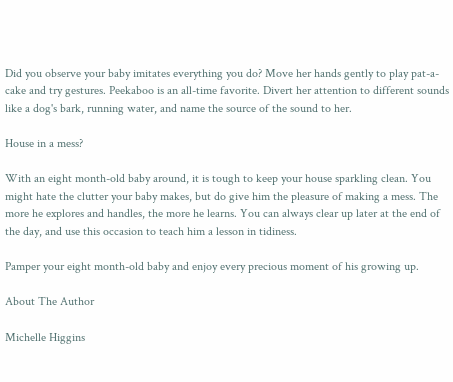Did you observe your baby imitates everything you do? Move her hands gently to play pat-a-cake and try gestures. Peekaboo is an all-time favorite. Divert her attention to different sounds like a dog's bark, running water, and name the source of the sound to her.

House in a mess?

With an eight month-old baby around, it is tough to keep your house sparkling clean. You might hate the clutter your baby makes, but do give him the pleasure of making a mess. The more he explores and handles, the more he learns. You can always clear up later at the end of the day, and use this occasion to teach him a lesson in tidiness.

Pamper your eight month-old baby and enjoy every precious moment of his growing up.

About The Author

Michelle Higgins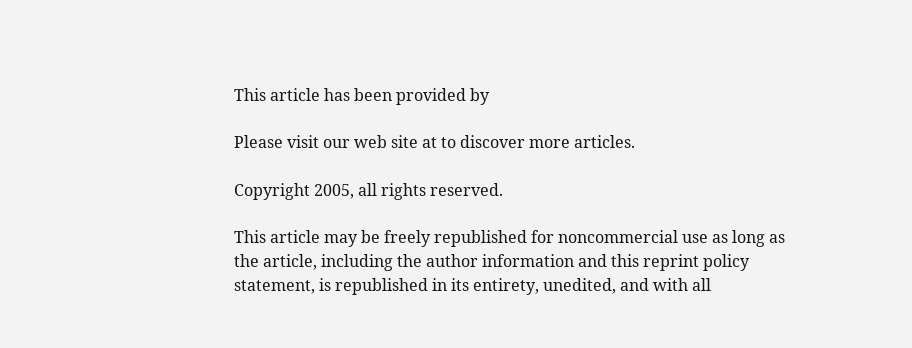This article has been provided by

Please visit our web site at to discover more articles.

Copyright 2005, all rights reserved.

This article may be freely republished for noncommercial use as long as the article, including the author information and this reprint policy statement, is republished in its entirety, unedited, and with all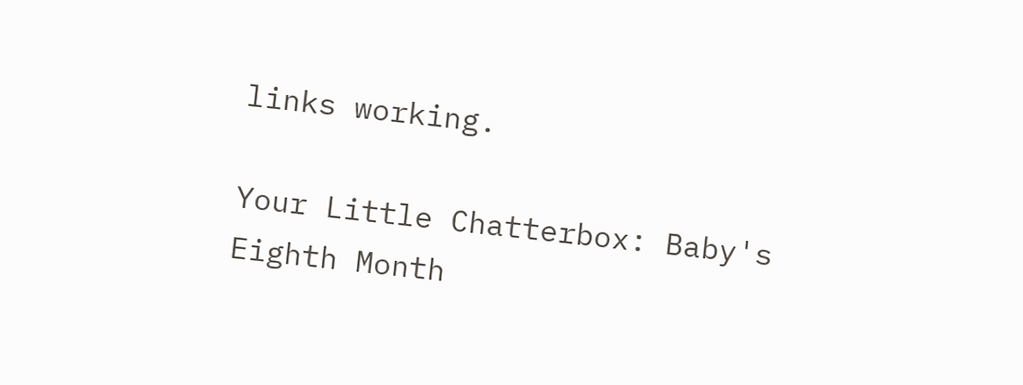links working.

Your Little Chatterbox: Baby's Eighth Month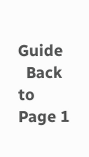Guide
  Back to Page 1